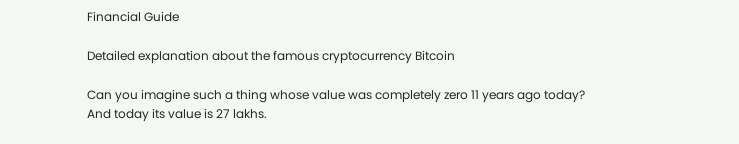Financial Guide

Detailed explanation about the famous cryptocurrency Bitcoin

Can you imagine such a thing whose value was completely zero 11 years ago today? And today its value is 27 lakhs.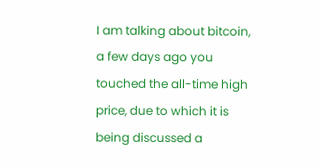I am talking about bitcoin, a few days ago you touched the all-time high price, due to which it is being discussed a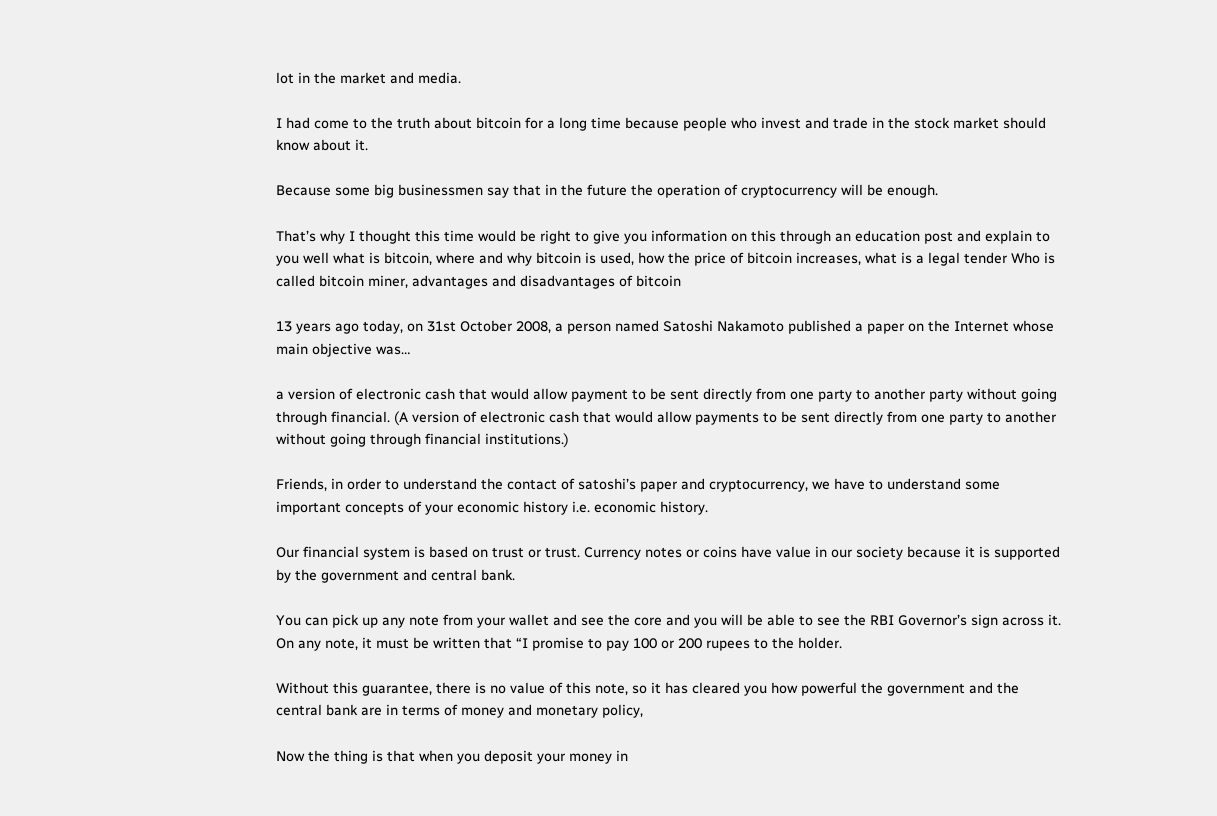lot in the market and media.

I had come to the truth about bitcoin for a long time because people who invest and trade in the stock market should know about it.

Because some big businessmen say that in the future the operation of cryptocurrency will be enough.

That’s why I thought this time would be right to give you information on this through an education post and explain to you well what is bitcoin, where and why bitcoin is used, how the price of bitcoin increases, what is a legal tender Who is called bitcoin miner, advantages and disadvantages of bitcoin

13 years ago today, on 31st October 2008, a person named Satoshi Nakamoto published a paper on the Internet whose main objective was…

a version of electronic cash that would allow payment to be sent directly from one party to another party without going through financial. (A version of electronic cash that would allow payments to be sent directly from one party to another without going through financial institutions.)

Friends, in order to understand the contact of satoshi’s paper and cryptocurrency, we have to understand some important concepts of your economic history i.e. economic history.

Our financial system is based on trust or trust. Currency notes or coins have value in our society because it is supported by the government and central bank.

You can pick up any note from your wallet and see the core and you will be able to see the RBI Governor’s sign across it. On any note, it must be written that “I promise to pay 100 or 200 rupees to the holder.

Without this guarantee, there is no value of this note, so it has cleared you how powerful the government and the central bank are in terms of money and monetary policy,

Now the thing is that when you deposit your money in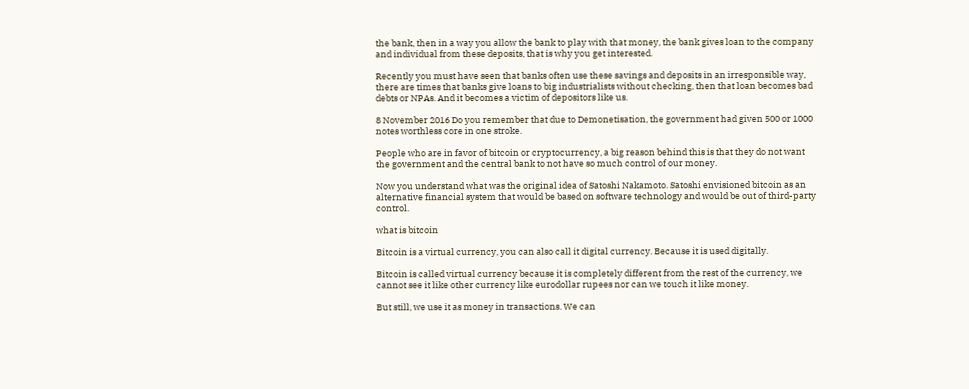the bank, then in a way you allow the bank to play with that money, the bank gives loan to the company and individual from these deposits, that is why you get interested.

Recently you must have seen that banks often use these savings and deposits in an irresponsible way, there are times that banks give loans to big industrialists without checking, then that loan becomes bad debts or NPAs. And it becomes a victim of depositors like us.

8 November 2016 Do you remember that due to Demonetisation, the government had given 500 or 1000 notes worthless core in one stroke.

People who are in favor of bitcoin or cryptocurrency, a big reason behind this is that they do not want the government and the central bank to not have so much control of our money.

Now you understand what was the original idea of Satoshi Nakamoto. Satoshi envisioned bitcoin as an alternative financial system that would be based on software technology and would be out of third-party control.

what is bitcoin

Bitcoin is a virtual currency, you can also call it digital currency. Because it is used digitally.

Bitcoin is called virtual currency because it is completely different from the rest of the currency, we cannot see it like other currency like eurodollar rupees nor can we touch it like money.

But still, we use it as money in transactions. We can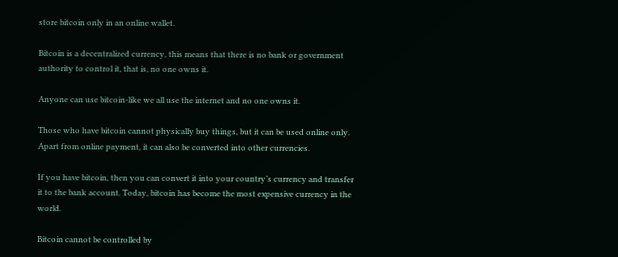store bitcoin only in an online wallet.

Bitcoin is a decentralized currency, this means that there is no bank or government authority to control it, that is, no one owns it.

Anyone can use bitcoin-like we all use the internet and no one owns it.

Those who have bitcoin cannot physically buy things, but it can be used online only. Apart from online payment, it can also be converted into other currencies.

If you have bitcoin, then you can convert it into your country’s currency and transfer it to the bank account. Today, bitcoin has become the most expensive currency in the world.

Bitcoin cannot be controlled by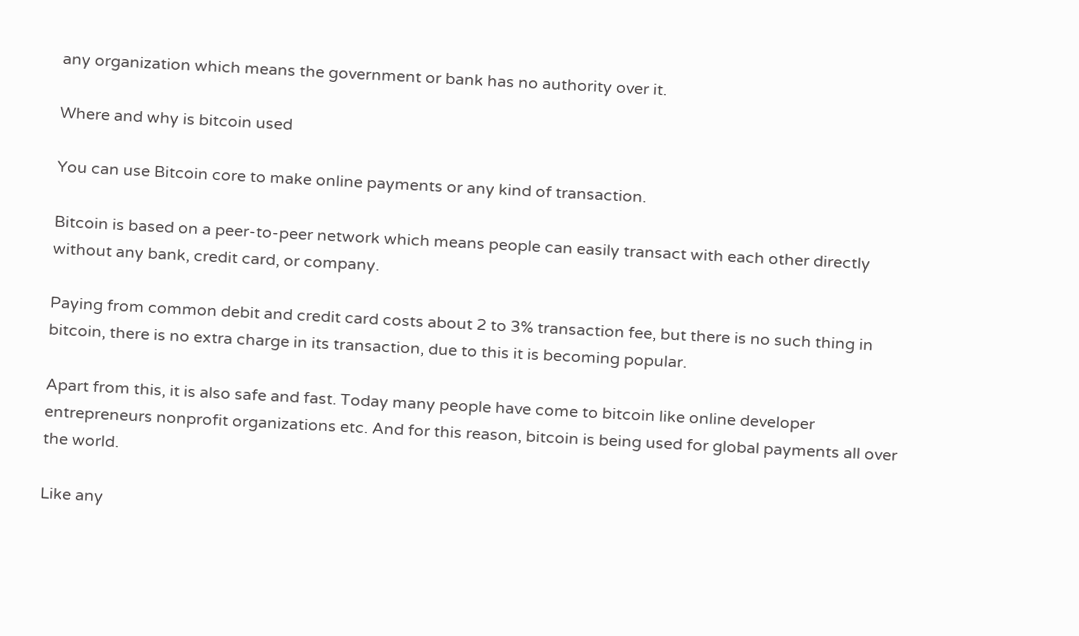any organization which means the government or bank has no authority over it.

Where and why is bitcoin used

You can use Bitcoin core to make online payments or any kind of transaction.

Bitcoin is based on a peer-to-peer network which means people can easily transact with each other directly without any bank, credit card, or company.

Paying from common debit and credit card costs about 2 to 3% transaction fee, but there is no such thing in bitcoin, there is no extra charge in its transaction, due to this it is becoming popular.

Apart from this, it is also safe and fast. Today many people have come to bitcoin like online developer entrepreneurs nonprofit organizations etc. And for this reason, bitcoin is being used for global payments all over the world.

Like any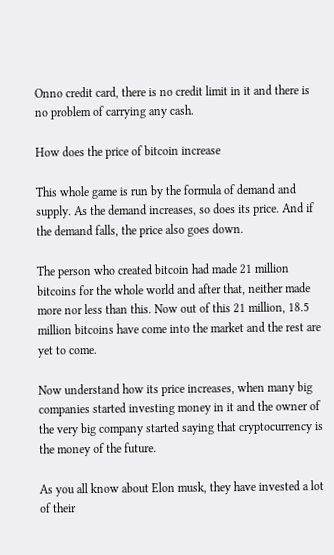Onno credit card, there is no credit limit in it and there is no problem of carrying any cash.

How does the price of bitcoin increase

This whole game is run by the formula of demand and supply. As the demand increases, so does its price. And if the demand falls, the price also goes down.

The person who created bitcoin had made 21 million bitcoins for the whole world and after that, neither made more nor less than this. Now out of this 21 million, 18.5 million bitcoins have come into the market and the rest are yet to come.

Now understand how its price increases, when many big companies started investing money in it and the owner of the very big company started saying that cryptocurrency is the money of the future.

As you all know about Elon musk, they have invested a lot of their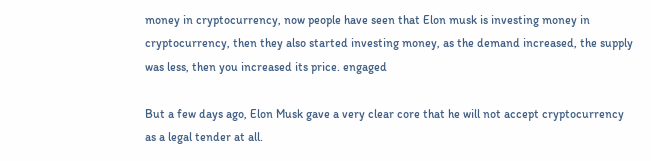money in cryptocurrency, now people have seen that Elon musk is investing money in cryptocurrency, then they also started investing money, as the demand increased, the supply was less, then you increased its price. engaged

But a few days ago, Elon Musk gave a very clear core that he will not accept cryptocurrency as a legal tender at all.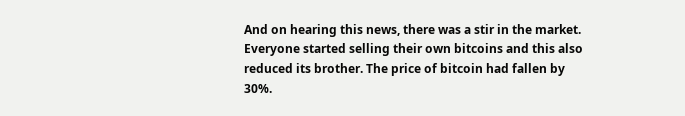And on hearing this news, there was a stir in the market. Everyone started selling their own bitcoins and this also reduced its brother. The price of bitcoin had fallen by 30%.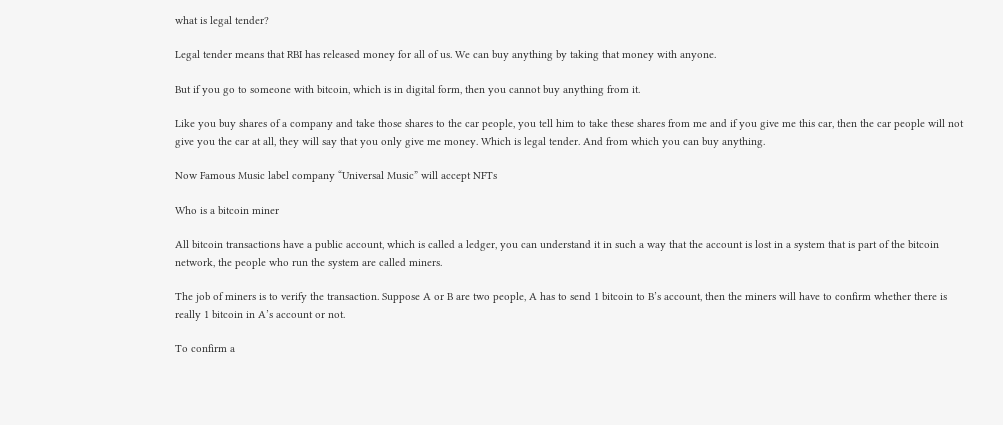what is legal tender?

Legal tender means that RBI has released money for all of us. We can buy anything by taking that money with anyone.

But if you go to someone with bitcoin, which is in digital form, then you cannot buy anything from it.

Like you buy shares of a company and take those shares to the car people, you tell him to take these shares from me and if you give me this car, then the car people will not give you the car at all, they will say that you only give me money. Which is legal tender. And from which you can buy anything.

Now Famous Music label company “Universal Music” will accept NFTs

Who is a bitcoin miner

All bitcoin transactions have a public account, which is called a ledger, you can understand it in such a way that the account is lost in a system that is part of the bitcoin network, the people who run the system are called miners.

The job of miners is to verify the transaction. Suppose A or B are two people, A has to send 1 bitcoin to B’s account, then the miners will have to confirm whether there is really 1 bitcoin in A’s account or not.

To confirm a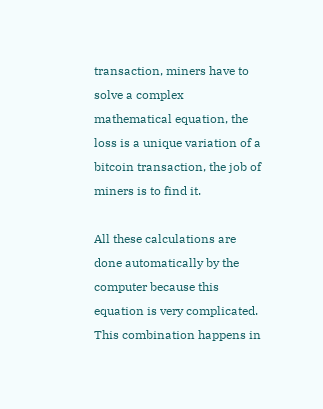transaction, miners have to solve a complex mathematical equation, the loss is a unique variation of a bitcoin transaction, the job of miners is to find it.

All these calculations are done automatically by the computer because this equation is very complicated. This combination happens in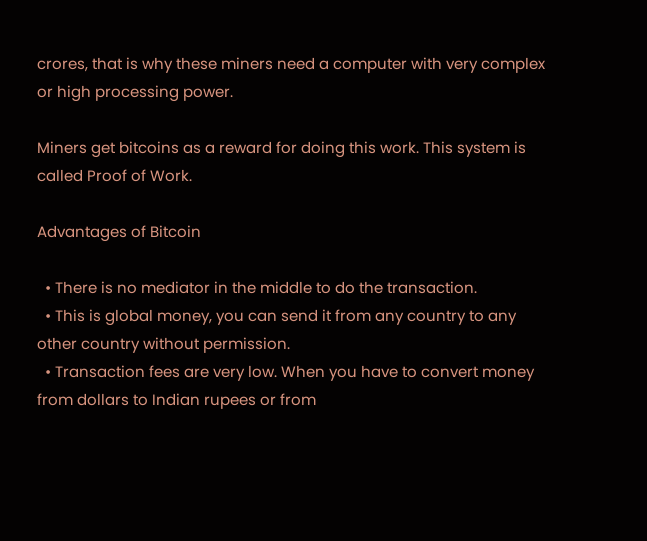crores, that is why these miners need a computer with very complex or high processing power.

Miners get bitcoins as a reward for doing this work. This system is called Proof of Work.

Advantages of Bitcoin

  • There is no mediator in the middle to do the transaction.
  • This is global money, you can send it from any country to any other country without permission.
  • Transaction fees are very low. When you have to convert money from dollars to Indian rupees or from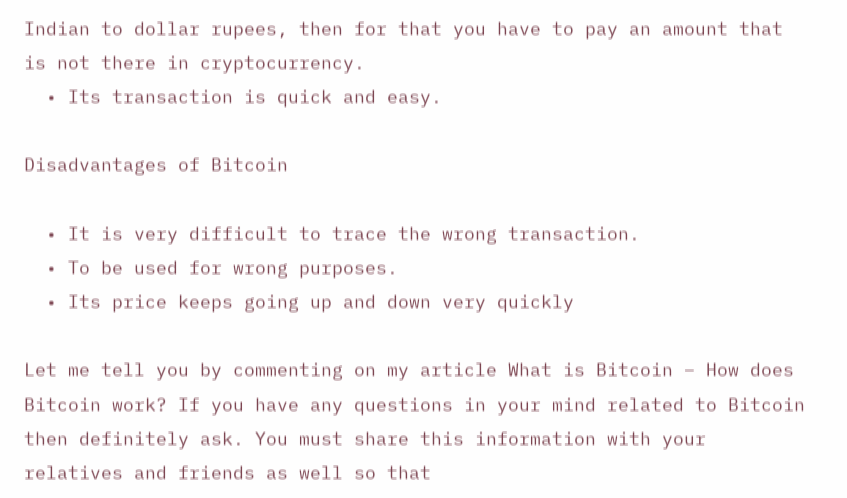Indian to dollar rupees, then for that you have to pay an amount that is not there in cryptocurrency.
  • Its transaction is quick and easy.

Disadvantages of Bitcoin

  • It is very difficult to trace the wrong transaction.
  • To be used for wrong purposes.
  • Its price keeps going up and down very quickly

Let me tell you by commenting on my article What is Bitcoin – How does Bitcoin work? If you have any questions in your mind related to Bitcoin then definitely ask. You must share this information with your relatives and friends as well so that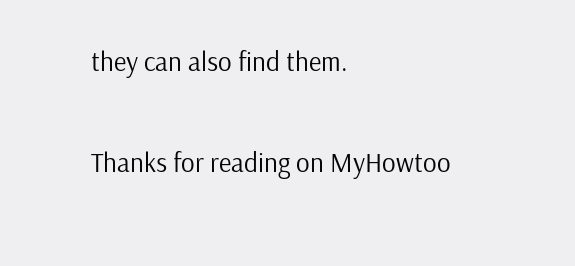they can also find them.

Thanks for reading on MyHowtoo